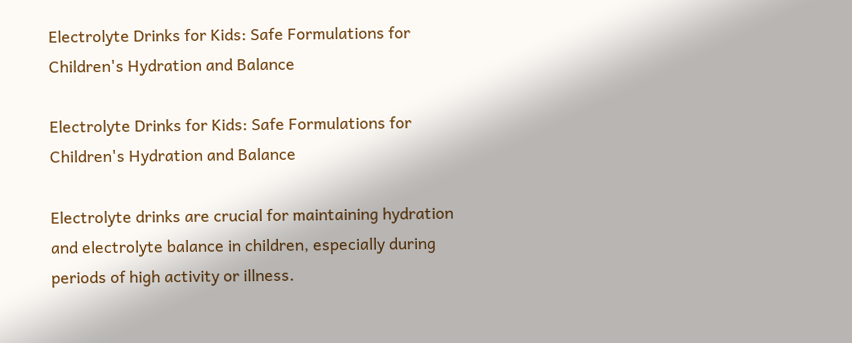Electrolyte Drinks for Kids: Safe Formulations for Children's Hydration and Balance

Electrolyte Drinks for Kids: Safe Formulations for Children's Hydration and Balance

Electrolyte drinks are crucial for maintaining hydration and electrolyte balance in children, especially during periods of high activity or illness.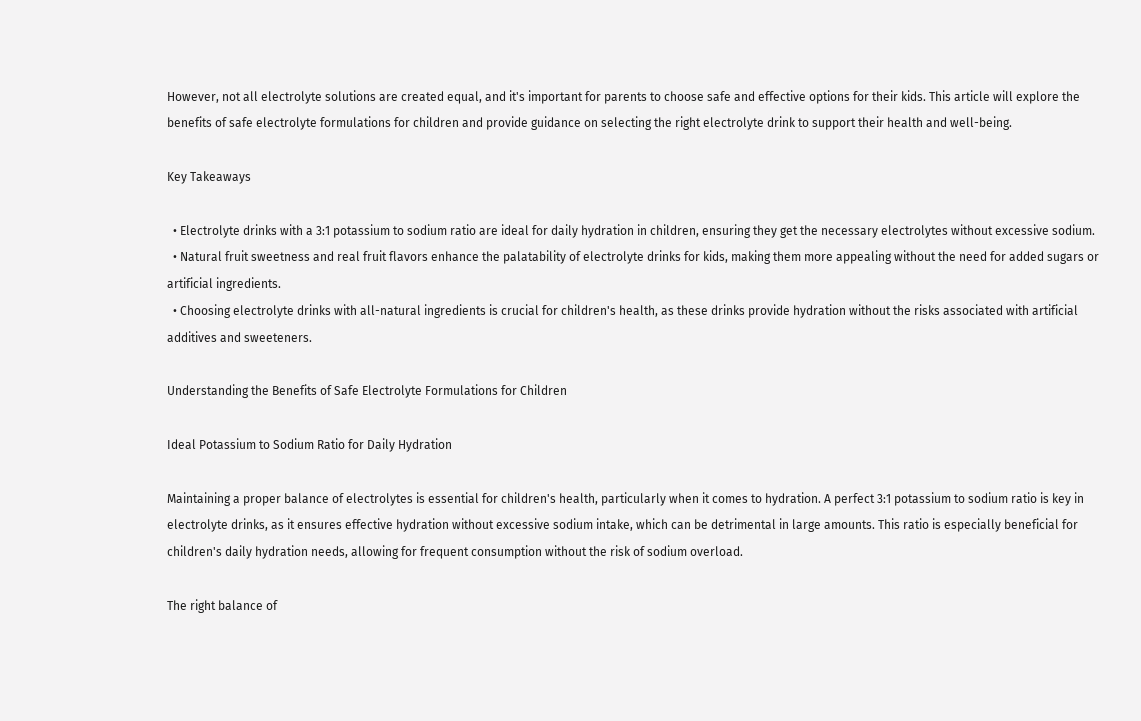However, not all electrolyte solutions are created equal, and it's important for parents to choose safe and effective options for their kids. This article will explore the benefits of safe electrolyte formulations for children and provide guidance on selecting the right electrolyte drink to support their health and well-being.

Key Takeaways

  • Electrolyte drinks with a 3:1 potassium to sodium ratio are ideal for daily hydration in children, ensuring they get the necessary electrolytes without excessive sodium.
  • Natural fruit sweetness and real fruit flavors enhance the palatability of electrolyte drinks for kids, making them more appealing without the need for added sugars or artificial ingredients.
  • Choosing electrolyte drinks with all-natural ingredients is crucial for children's health, as these drinks provide hydration without the risks associated with artificial additives and sweeteners.

Understanding the Benefits of Safe Electrolyte Formulations for Children

Ideal Potassium to Sodium Ratio for Daily Hydration

Maintaining a proper balance of electrolytes is essential for children's health, particularly when it comes to hydration. A perfect 3:1 potassium to sodium ratio is key in electrolyte drinks, as it ensures effective hydration without excessive sodium intake, which can be detrimental in large amounts. This ratio is especially beneficial for children's daily hydration needs, allowing for frequent consumption without the risk of sodium overload.

The right balance of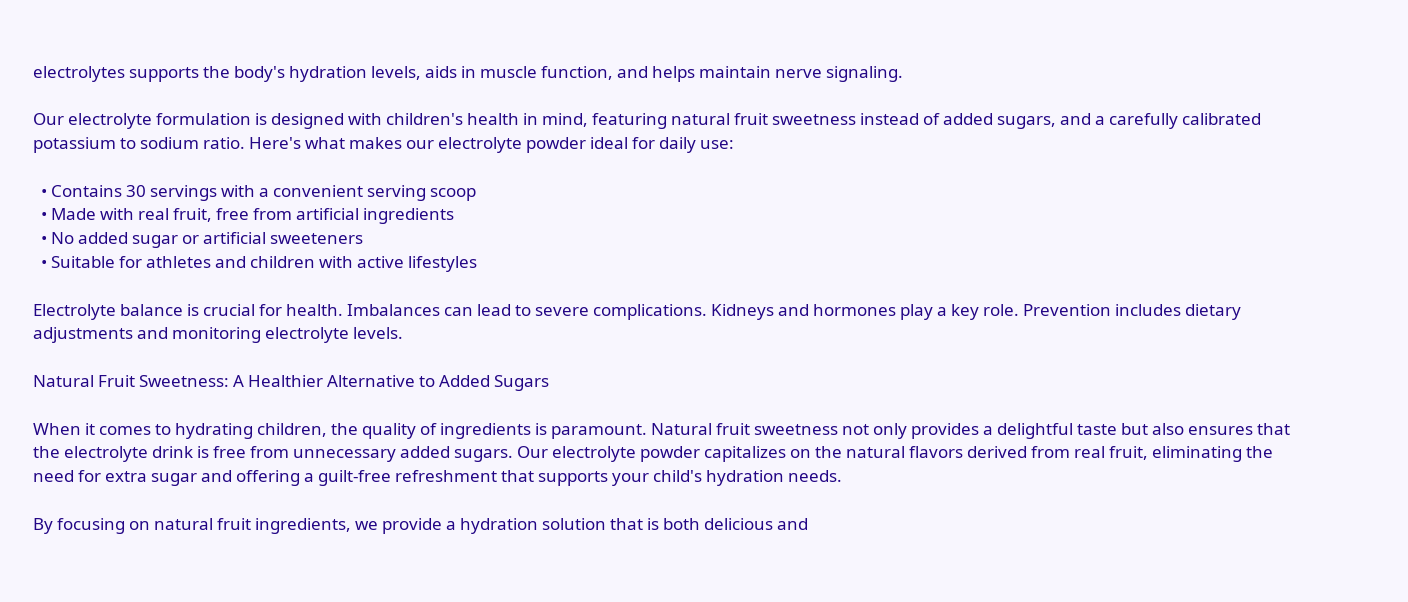electrolytes supports the body's hydration levels, aids in muscle function, and helps maintain nerve signaling.

Our electrolyte formulation is designed with children's health in mind, featuring natural fruit sweetness instead of added sugars, and a carefully calibrated potassium to sodium ratio. Here's what makes our electrolyte powder ideal for daily use:

  • Contains 30 servings with a convenient serving scoop
  • Made with real fruit, free from artificial ingredients
  • No added sugar or artificial sweeteners
  • Suitable for athletes and children with active lifestyles

Electrolyte balance is crucial for health. Imbalances can lead to severe complications. Kidneys and hormones play a key role. Prevention includes dietary adjustments and monitoring electrolyte levels.

Natural Fruit Sweetness: A Healthier Alternative to Added Sugars

When it comes to hydrating children, the quality of ingredients is paramount. Natural fruit sweetness not only provides a delightful taste but also ensures that the electrolyte drink is free from unnecessary added sugars. Our electrolyte powder capitalizes on the natural flavors derived from real fruit, eliminating the need for extra sugar and offering a guilt-free refreshment that supports your child's hydration needs.

By focusing on natural fruit ingredients, we provide a hydration solution that is both delicious and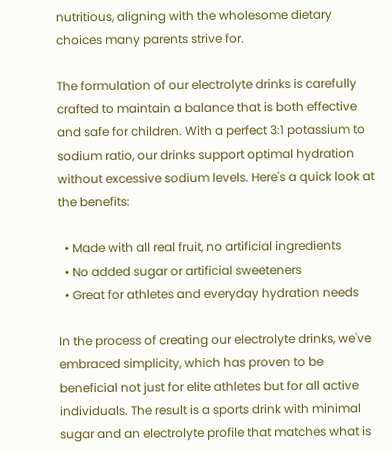nutritious, aligning with the wholesome dietary choices many parents strive for.

The formulation of our electrolyte drinks is carefully crafted to maintain a balance that is both effective and safe for children. With a perfect 3:1 potassium to sodium ratio, our drinks support optimal hydration without excessive sodium levels. Here's a quick look at the benefits:

  • Made with all real fruit, no artificial ingredients
  • No added sugar or artificial sweeteners
  • Great for athletes and everyday hydration needs

In the process of creating our electrolyte drinks, we've embraced simplicity, which has proven to be beneficial not just for elite athletes but for all active individuals. The result is a sports drink with minimal sugar and an electrolyte profile that matches what is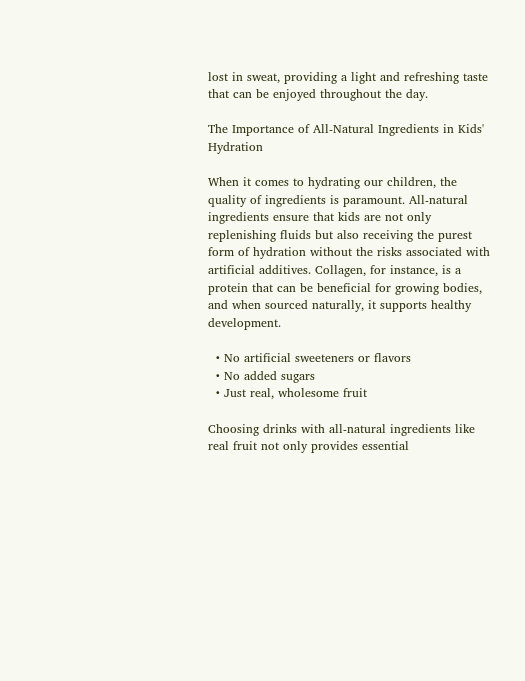lost in sweat, providing a light and refreshing taste that can be enjoyed throughout the day.

The Importance of All-Natural Ingredients in Kids' Hydration

When it comes to hydrating our children, the quality of ingredients is paramount. All-natural ingredients ensure that kids are not only replenishing fluids but also receiving the purest form of hydration without the risks associated with artificial additives. Collagen, for instance, is a protein that can be beneficial for growing bodies, and when sourced naturally, it supports healthy development.

  • No artificial sweeteners or flavors
  • No added sugars
  • Just real, wholesome fruit

Choosing drinks with all-natural ingredients like real fruit not only provides essential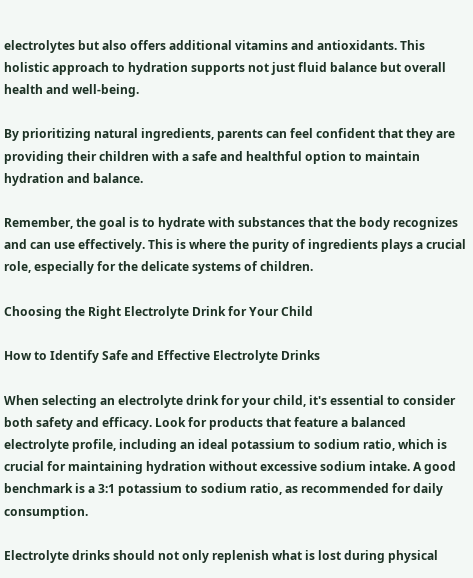electrolytes but also offers additional vitamins and antioxidants. This holistic approach to hydration supports not just fluid balance but overall health and well-being.

By prioritizing natural ingredients, parents can feel confident that they are providing their children with a safe and healthful option to maintain hydration and balance.

Remember, the goal is to hydrate with substances that the body recognizes and can use effectively. This is where the purity of ingredients plays a crucial role, especially for the delicate systems of children.

Choosing the Right Electrolyte Drink for Your Child

How to Identify Safe and Effective Electrolyte Drinks

When selecting an electrolyte drink for your child, it's essential to consider both safety and efficacy. Look for products that feature a balanced electrolyte profile, including an ideal potassium to sodium ratio, which is crucial for maintaining hydration without excessive sodium intake. A good benchmark is a 3:1 potassium to sodium ratio, as recommended for daily consumption.

Electrolyte drinks should not only replenish what is lost during physical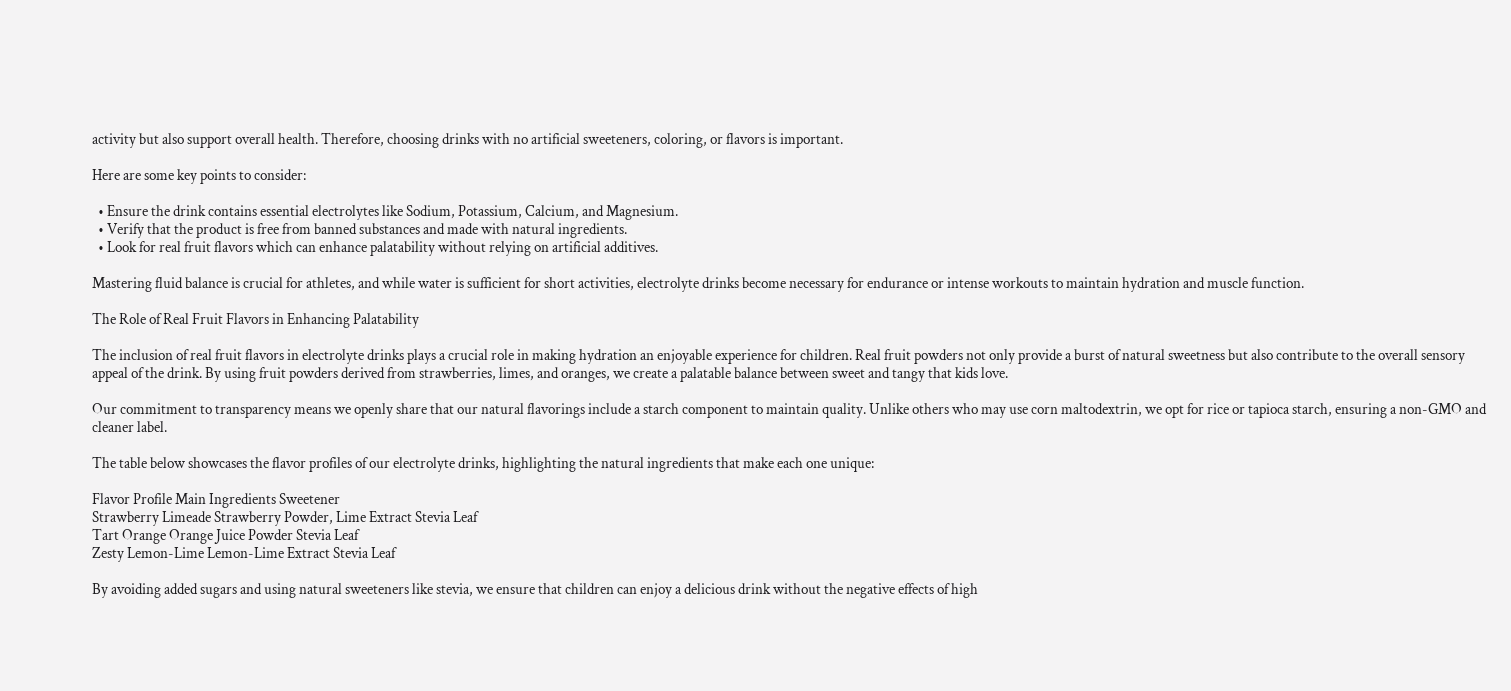activity but also support overall health. Therefore, choosing drinks with no artificial sweeteners, coloring, or flavors is important.

Here are some key points to consider:

  • Ensure the drink contains essential electrolytes like Sodium, Potassium, Calcium, and Magnesium.
  • Verify that the product is free from banned substances and made with natural ingredients.
  • Look for real fruit flavors which can enhance palatability without relying on artificial additives.

Mastering fluid balance is crucial for athletes, and while water is sufficient for short activities, electrolyte drinks become necessary for endurance or intense workouts to maintain hydration and muscle function.

The Role of Real Fruit Flavors in Enhancing Palatability

The inclusion of real fruit flavors in electrolyte drinks plays a crucial role in making hydration an enjoyable experience for children. Real fruit powders not only provide a burst of natural sweetness but also contribute to the overall sensory appeal of the drink. By using fruit powders derived from strawberries, limes, and oranges, we create a palatable balance between sweet and tangy that kids love.

Our commitment to transparency means we openly share that our natural flavorings include a starch component to maintain quality. Unlike others who may use corn maltodextrin, we opt for rice or tapioca starch, ensuring a non-GMO and cleaner label.

The table below showcases the flavor profiles of our electrolyte drinks, highlighting the natural ingredients that make each one unique:

Flavor Profile Main Ingredients Sweetener
Strawberry Limeade Strawberry Powder, Lime Extract Stevia Leaf
Tart Orange Orange Juice Powder Stevia Leaf
Zesty Lemon-Lime Lemon-Lime Extract Stevia Leaf

By avoiding added sugars and using natural sweeteners like stevia, we ensure that children can enjoy a delicious drink without the negative effects of high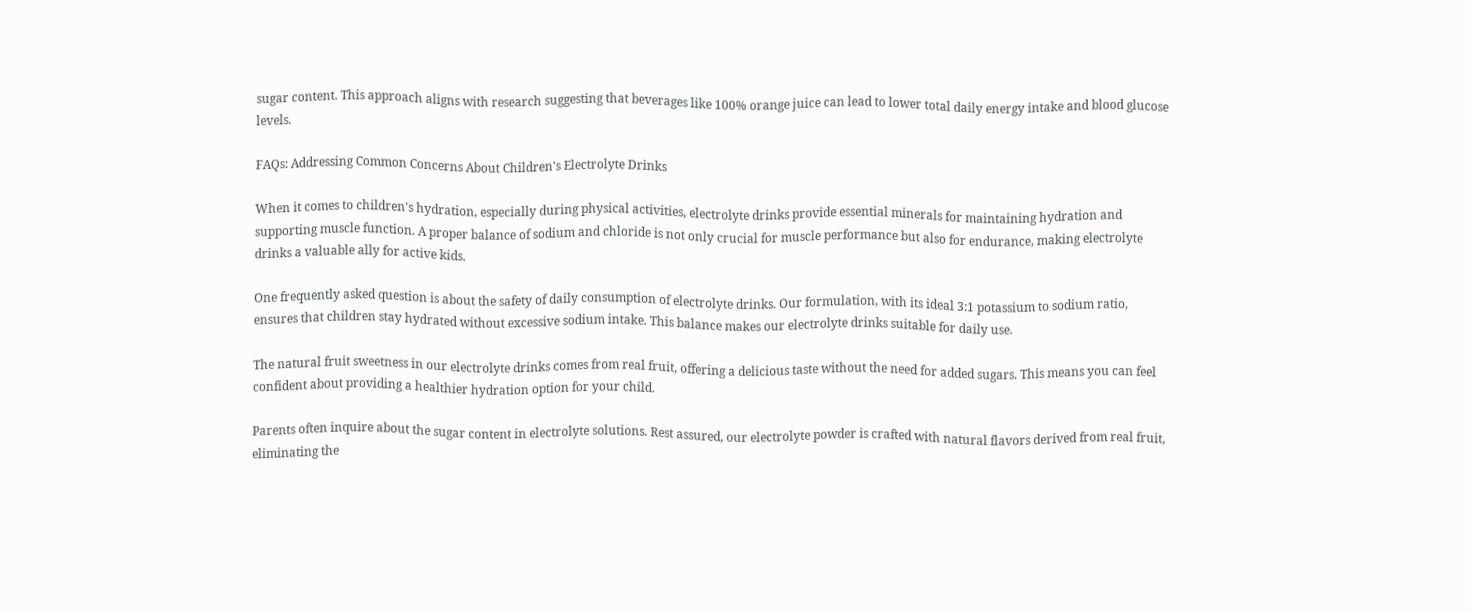sugar content. This approach aligns with research suggesting that beverages like 100% orange juice can lead to lower total daily energy intake and blood glucose levels.

FAQs: Addressing Common Concerns About Children's Electrolyte Drinks

When it comes to children's hydration, especially during physical activities, electrolyte drinks provide essential minerals for maintaining hydration and supporting muscle function. A proper balance of sodium and chloride is not only crucial for muscle performance but also for endurance, making electrolyte drinks a valuable ally for active kids.

One frequently asked question is about the safety of daily consumption of electrolyte drinks. Our formulation, with its ideal 3:1 potassium to sodium ratio, ensures that children stay hydrated without excessive sodium intake. This balance makes our electrolyte drinks suitable for daily use.

The natural fruit sweetness in our electrolyte drinks comes from real fruit, offering a delicious taste without the need for added sugars. This means you can feel confident about providing a healthier hydration option for your child.

Parents often inquire about the sugar content in electrolyte solutions. Rest assured, our electrolyte powder is crafted with natural flavors derived from real fruit, eliminating the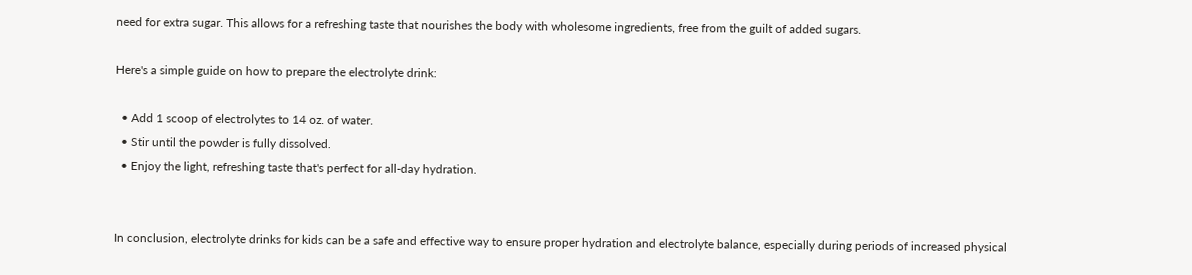need for extra sugar. This allows for a refreshing taste that nourishes the body with wholesome ingredients, free from the guilt of added sugars.

Here's a simple guide on how to prepare the electrolyte drink:

  • Add 1 scoop of electrolytes to 14 oz. of water.
  • Stir until the powder is fully dissolved.
  • Enjoy the light, refreshing taste that's perfect for all-day hydration.


In conclusion, electrolyte drinks for kids can be a safe and effective way to ensure proper hydration and electrolyte balance, especially during periods of increased physical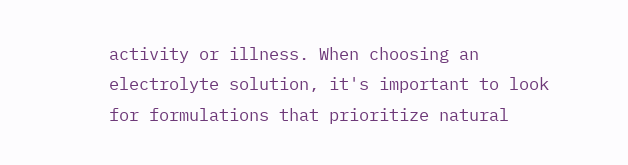activity or illness. When choosing an electrolyte solution, it's important to look for formulations that prioritize natural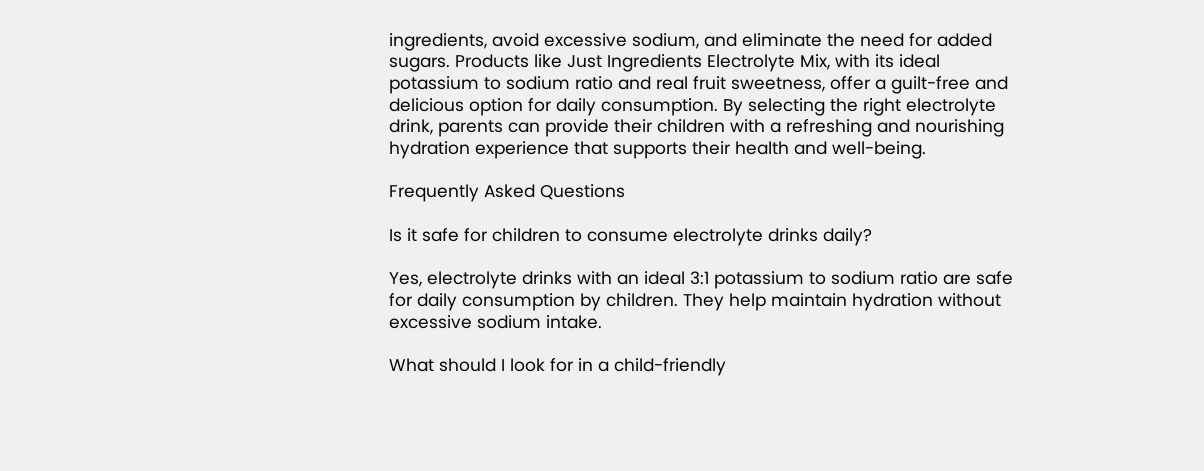ingredients, avoid excessive sodium, and eliminate the need for added sugars. Products like Just Ingredients Electrolyte Mix, with its ideal potassium to sodium ratio and real fruit sweetness, offer a guilt-free and delicious option for daily consumption. By selecting the right electrolyte drink, parents can provide their children with a refreshing and nourishing hydration experience that supports their health and well-being.

Frequently Asked Questions

Is it safe for children to consume electrolyte drinks daily?

Yes, electrolyte drinks with an ideal 3:1 potassium to sodium ratio are safe for daily consumption by children. They help maintain hydration without excessive sodium intake.

What should I look for in a child-friendly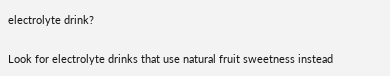electrolyte drink?

Look for electrolyte drinks that use natural fruit sweetness instead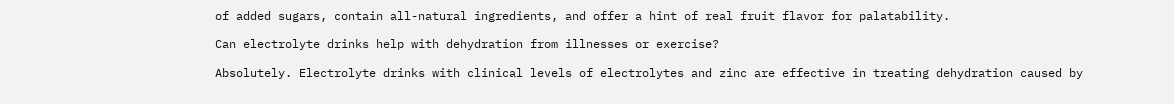of added sugars, contain all-natural ingredients, and offer a hint of real fruit flavor for palatability.

Can electrolyte drinks help with dehydration from illnesses or exercise?

Absolutely. Electrolyte drinks with clinical levels of electrolytes and zinc are effective in treating dehydration caused by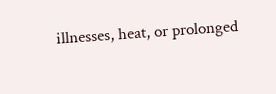illnesses, heat, or prolonged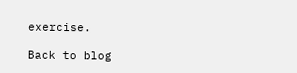exercise.

Back to blog